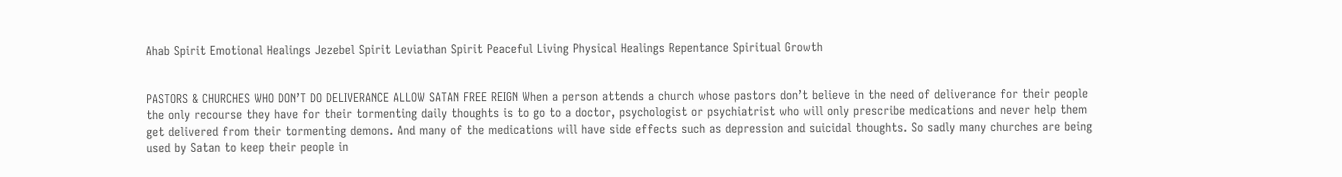Ahab Spirit Emotional Healings Jezebel Spirit Leviathan Spirit Peaceful Living Physical Healings Repentance Spiritual Growth


PASTORS & CHURCHES WHO DON’T DO DELIVERANCE ALLOW SATAN FREE REIGN When a person attends a church whose pastors don’t believe in the need of deliverance for their people the only recourse they have for their tormenting daily thoughts is to go to a doctor, psychologist or psychiatrist who will only prescribe medications and never help them get delivered from their tormenting demons. And many of the medications will have side effects such as depression and suicidal thoughts. So sadly many churches are being used by Satan to keep their people in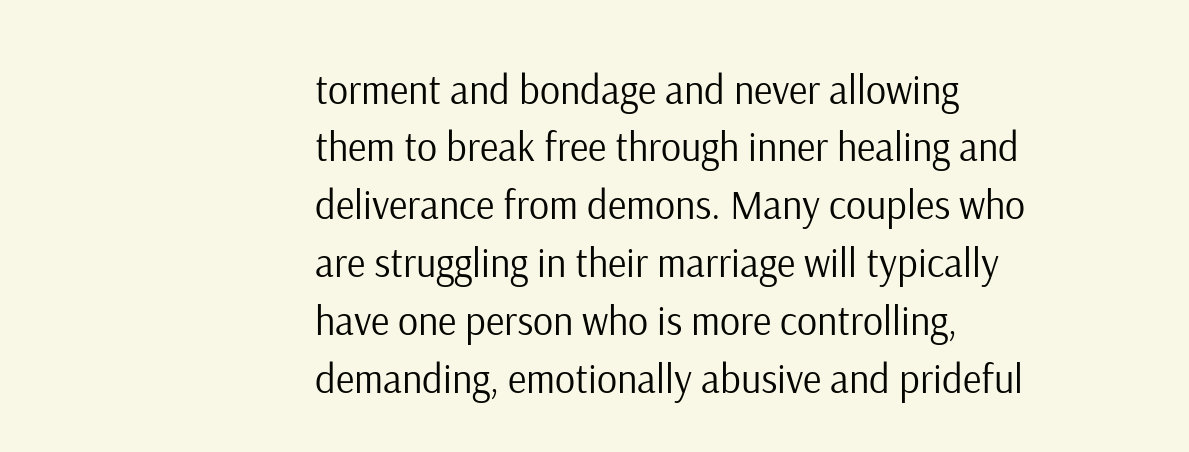torment and bondage and never allowing them to break free through inner healing and deliverance from demons. Many couples who are struggling in their marriage will typically have one person who is more controlling, demanding, emotionally abusive and prideful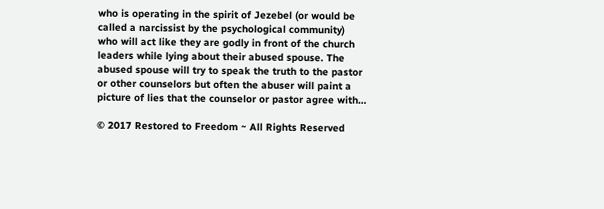who is operating in the spirit of Jezebel (or would be called a narcissist by the psychological community) who will act like they are godly in front of the church leaders while lying about their abused spouse. The abused spouse will try to speak the truth to the pastor or other counselors but often the abuser will paint a picture of lies that the counselor or pastor agree with…

© 2017 Restored to Freedom ~ All Rights Reserved